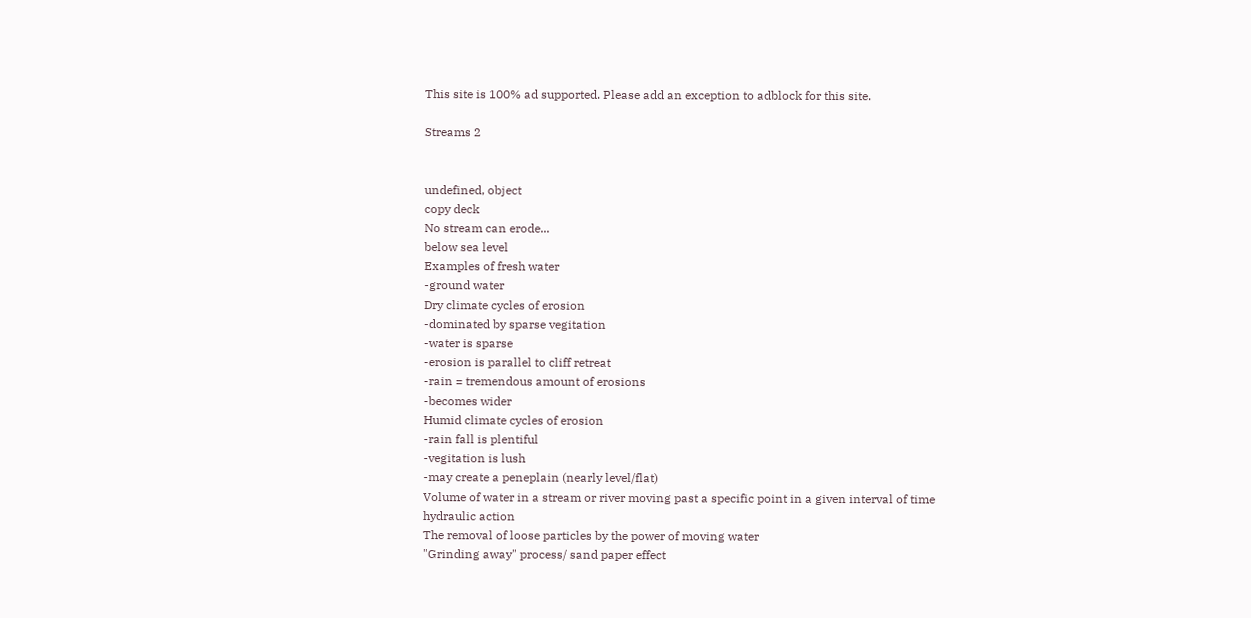This site is 100% ad supported. Please add an exception to adblock for this site.

Streams 2


undefined, object
copy deck
No stream can erode...
below sea level
Examples of fresh water
-ground water
Dry climate cycles of erosion
-dominated by sparse vegitation
-water is sparse
-erosion is parallel to cliff retreat
-rain = tremendous amount of erosions
-becomes wider
Humid climate cycles of erosion
-rain fall is plentiful
-vegitation is lush
-may create a peneplain (nearly level/flat)
Volume of water in a stream or river moving past a specific point in a given interval of time
hydraulic action
The removal of loose particles by the power of moving water
"Grinding away" process/ sand paper effect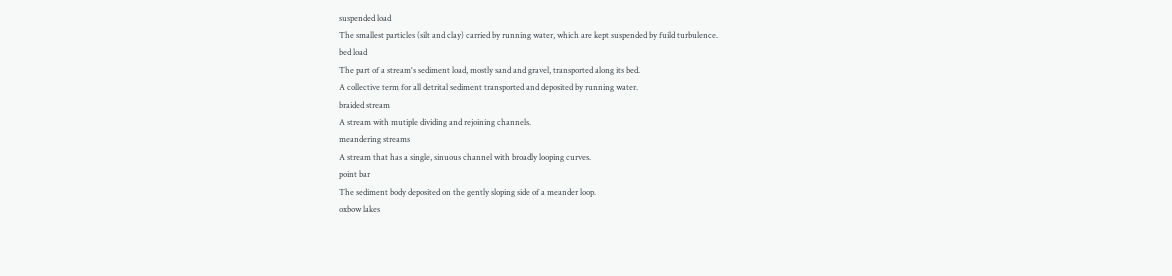suspended load
The smallest particles (silt and clay) carried by running water, which are kept suspended by fuild turbulence.
bed load
The part of a stream's sediment load, mostly sand and gravel, transported along its bed.
A collective term for all detrital sediment transported and deposited by running water.
braided stream
A stream with mutiple dividing and rejoining channels.
meandering streams
A stream that has a single, sinuous channel with broadly looping curves.
point bar
The sediment body deposited on the gently sloping side of a meander loop.
oxbow lakes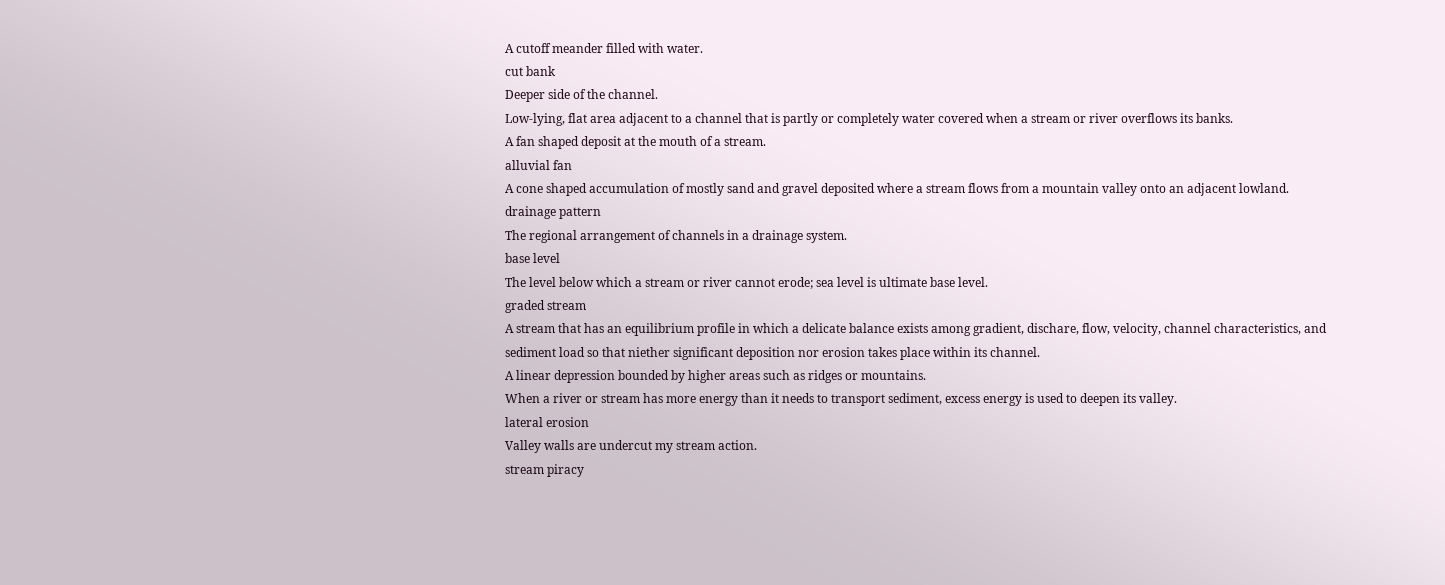A cutoff meander filled with water.
cut bank
Deeper side of the channel.
Low-lying, flat area adjacent to a channel that is partly or completely water covered when a stream or river overflows its banks.
A fan shaped deposit at the mouth of a stream.
alluvial fan
A cone shaped accumulation of mostly sand and gravel deposited where a stream flows from a mountain valley onto an adjacent lowland.
drainage pattern
The regional arrangement of channels in a drainage system.
base level
The level below which a stream or river cannot erode; sea level is ultimate base level.
graded stream
A stream that has an equilibrium profile in which a delicate balance exists among gradient, dischare, flow, velocity, channel characteristics, and sediment load so that niether significant deposition nor erosion takes place within its channel.
A linear depression bounded by higher areas such as ridges or mountains.
When a river or stream has more energy than it needs to transport sediment, excess energy is used to deepen its valley.
lateral erosion
Valley walls are undercut my stream action.
stream piracy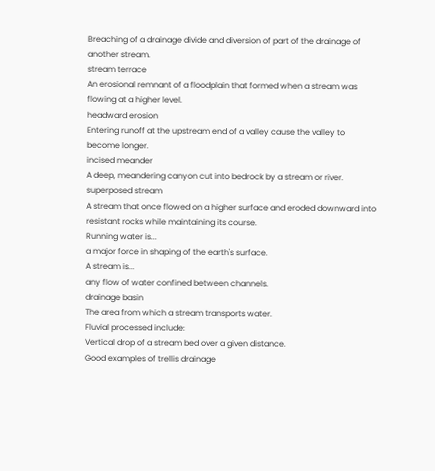Breaching of a drainage divide and diversion of part of the drainage of another stream.
stream terrace
An erosional remnant of a floodplain that formed when a stream was flowing at a higher level.
headward erosion
Entering runoff at the upstream end of a valley cause the valley to become longer.
incised meander
A deep, meandering canyon cut into bedrock by a stream or river.
superposed stream
A stream that once flowed on a higher surface and eroded downward into resistant rocks while maintaining its course.
Running water is...
a major force in shaping of the earth's surface.
A stream is...
any flow of water confined between channels.
drainage basin
The area from which a stream transports water.
Fluvial processed include:
Vertical drop of a stream bed over a given distance.
Good examples of trellis drainage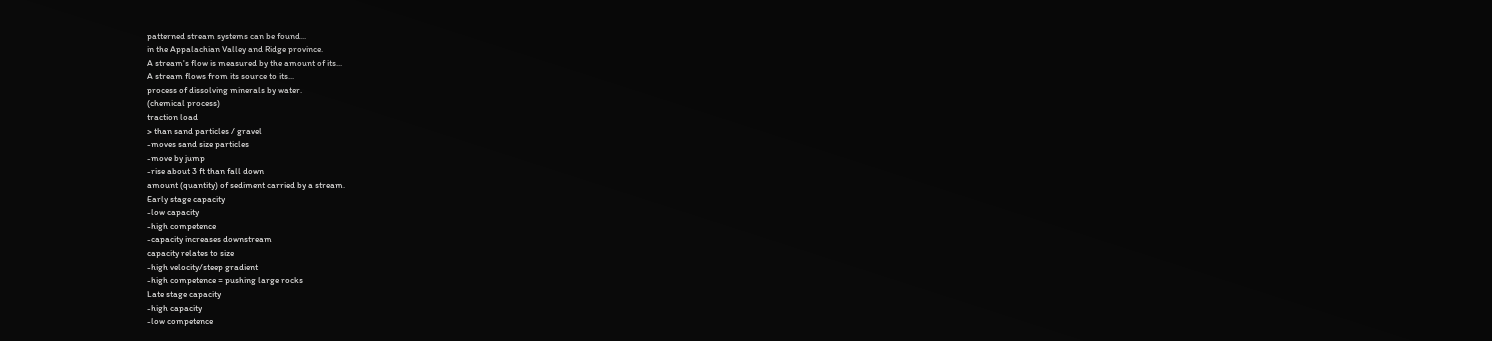patterned stream systems can be found...
in the Appalachian Valley and Ridge province.
A stream's flow is measured by the amount of its...
A stream flows from its source to its...
process of dissolving minerals by water.
(chemical process)
traction load
> than sand particles / gravel
-moves sand size particles
-move by jump
-rise about 3 ft than fall down
amount (quantity) of sediment carried by a stream.
Early stage capacity
-low capacity
-high competence
-capacity increases downstream
capacity relates to size
-high velocity/steep gradient
-high competence = pushing large rocks
Late stage capacity
-high capacity
-low competence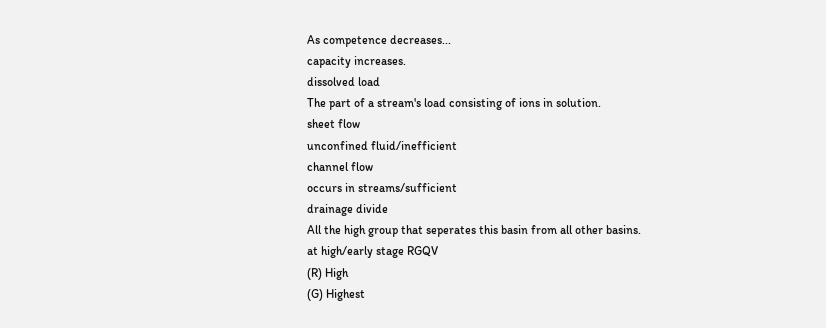As competence decreases...
capacity increases.
dissolved load
The part of a stream's load consisting of ions in solution.
sheet flow
unconfined fluid/inefficient
channel flow
occurs in streams/sufficient
drainage divide
All the high group that seperates this basin from all other basins.
at high/early stage RGQV
(R) High
(G) Highest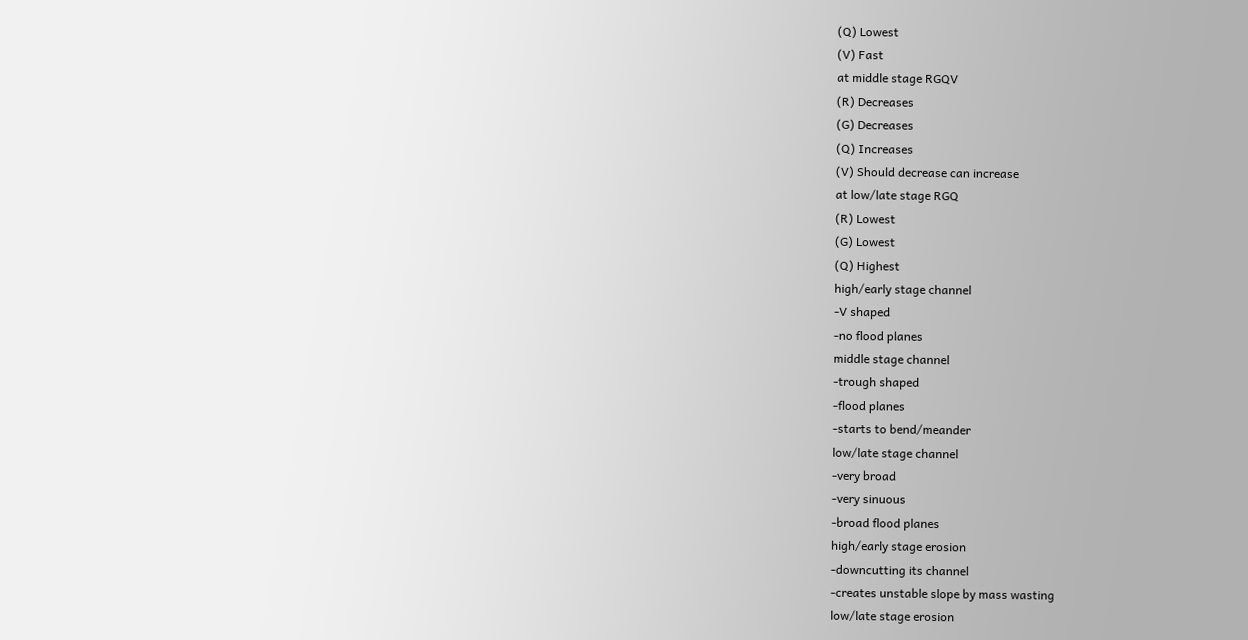(Q) Lowest
(V) Fast
at middle stage RGQV
(R) Decreases
(G) Decreases
(Q) Increases
(V) Should decrease can increase
at low/late stage RGQ
(R) Lowest
(G) Lowest
(Q) Highest
high/early stage channel
-V shaped
-no flood planes
middle stage channel
-trough shaped
-flood planes
-starts to bend/meander
low/late stage channel
-very broad
-very sinuous
-broad flood planes
high/early stage erosion
-downcutting its channel
-creates unstable slope by mass wasting
low/late stage erosion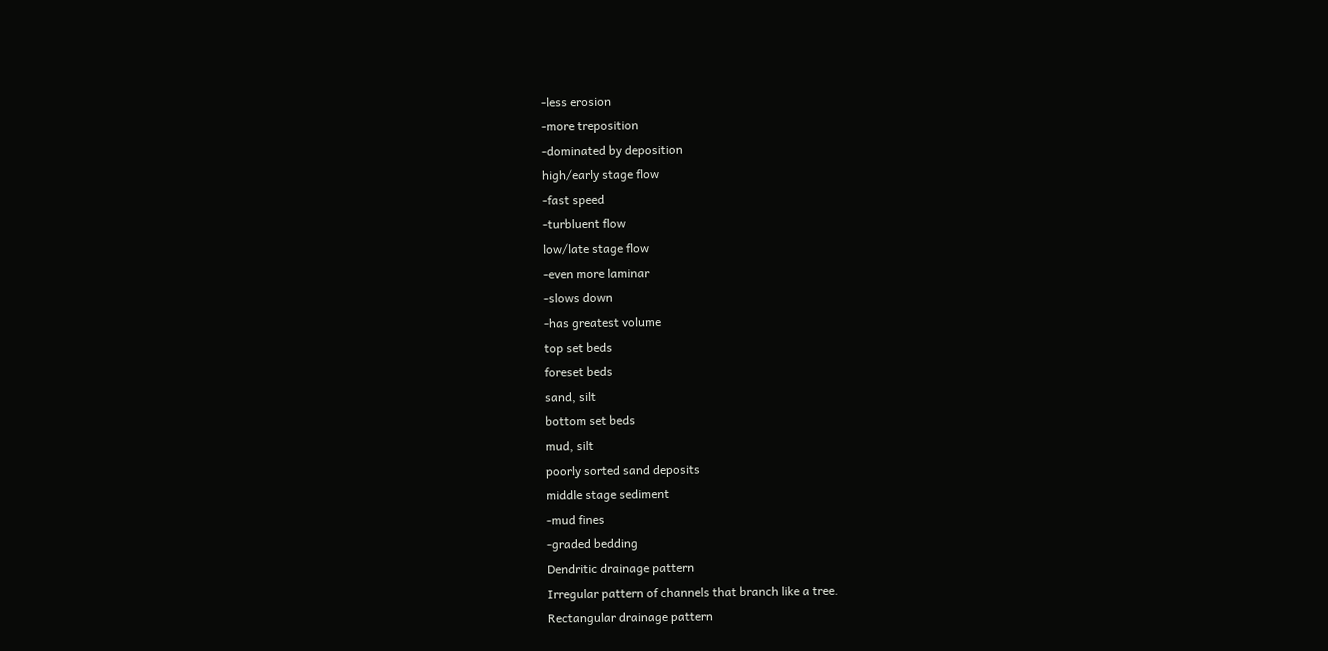-less erosion
-more treposition
-dominated by deposition
high/early stage flow
-fast speed
-turbluent flow
low/late stage flow
-even more laminar
-slows down
-has greatest volume
top set beds
foreset beds
sand, silt
bottom set beds
mud, silt
poorly sorted sand deposits
middle stage sediment
-mud fines
-graded bedding
Dendritic drainage pattern
Irregular pattern of channels that branch like a tree.
Rectangular drainage pattern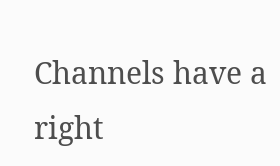Channels have a right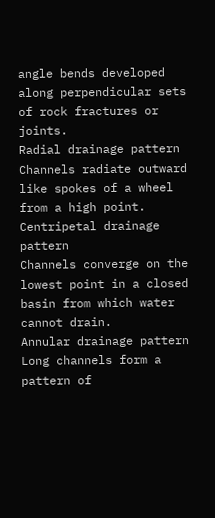angle bends developed along perpendicular sets of rock fractures or joints.
Radial drainage pattern
Channels radiate outward like spokes of a wheel from a high point.
Centripetal drainage pattern
Channels converge on the lowest point in a closed basin from which water cannot drain.
Annular drainage pattern
Long channels form a pattern of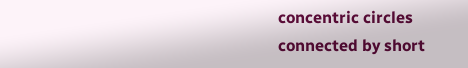concentric circles connected by short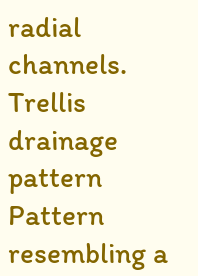radial channels.
Trellis drainage pattern
Pattern resembling a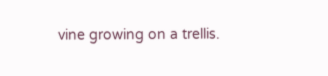vine growing on a trellis.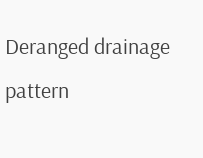Deranged drainage pattern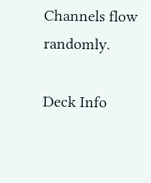Channels flow randomly.

Deck Info